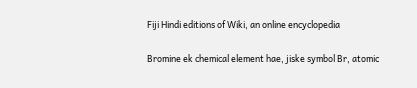Fiji Hindi editions of Wiki, an online encyclopedia

Bromine ek chemical element hae, jiske symbol Br, atomic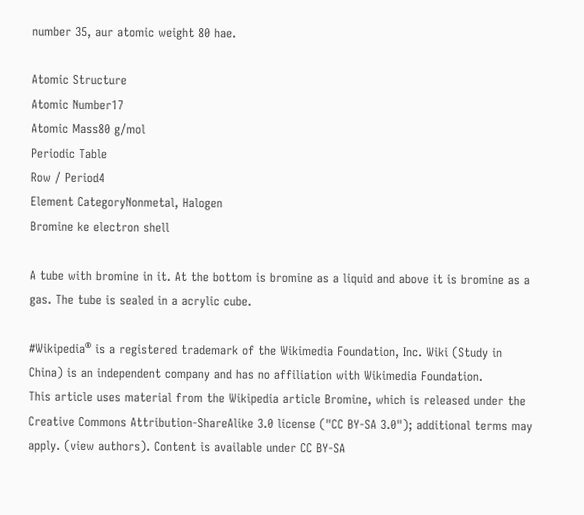number 35, aur atomic weight 80 hae.

Atomic Structure
Atomic Number17
Atomic Mass80 g/mol
Periodic Table
Row / Period4
Element CategoryNonmetal, Halogen
Bromine ke electron shell

A tube with bromine in it. At the bottom is bromine as a liquid and above it is bromine as a gas. The tube is sealed in a acrylic cube.

#Wikipedia® is a registered trademark of the Wikimedia Foundation, Inc. Wiki (Study in China) is an independent company and has no affiliation with Wikimedia Foundation.
This article uses material from the Wikipedia article Bromine, which is released under the Creative Commons Attribution-ShareAlike 3.0 license ("CC BY-SA 3.0"); additional terms may apply. (view authors). Content is available under CC BY-SA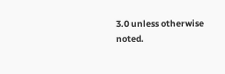3.0 unless otherwise noted.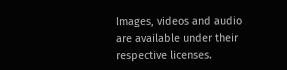Images, videos and audio are available under their respective licenses.